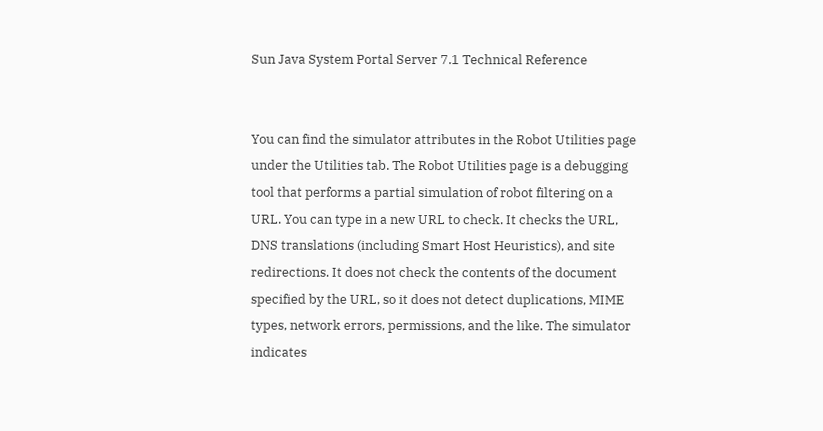Sun Java System Portal Server 7.1 Technical Reference


You can find the simulator attributes in the Robot Utilities page under the Utilities tab. The Robot Utilities page is a debugging tool that performs a partial simulation of robot filtering on a URL. You can type in a new URL to check. It checks the URL, DNS translations (including Smart Host Heuristics), and site redirections. It does not check the contents of the document specified by the URL, so it does not detect duplications, MIME types, network errors, permissions, and the like. The simulator indicates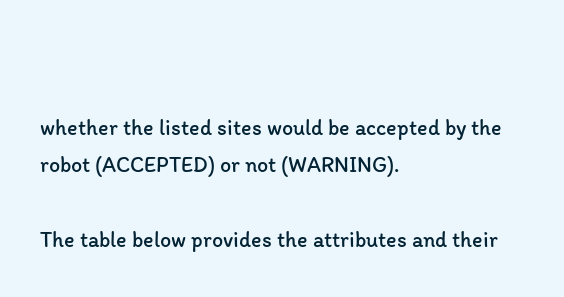whether the listed sites would be accepted by the robot (ACCEPTED) or not (WARNING).

The table below provides the attributes and their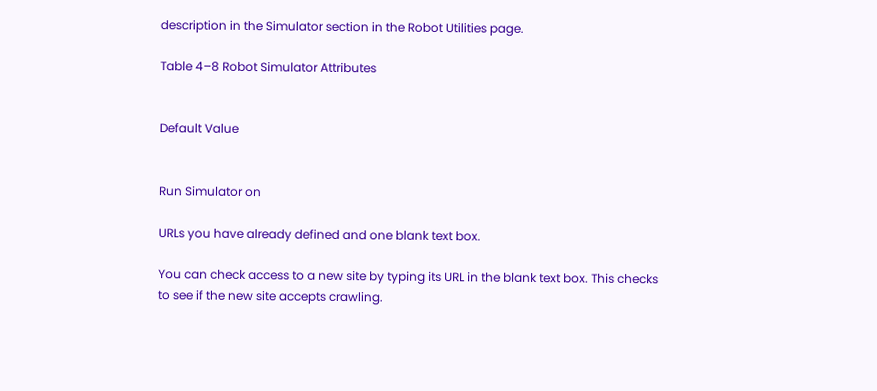description in the Simulator section in the Robot Utilities page.

Table 4–8 Robot Simulator Attributes


Default Value


Run Simulator on

URLs you have already defined and one blank text box.

You can check access to a new site by typing its URL in the blank text box. This checks to see if the new site accepts crawling.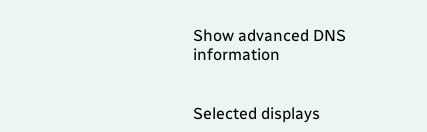Show advanced DNS information


Selected displays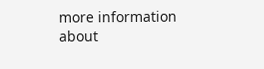more information about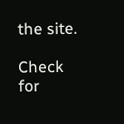the site.

Check for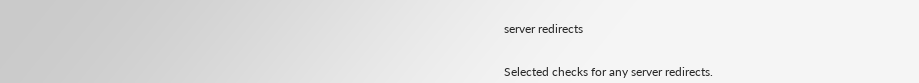server redirects


Selected checks for any server redirects.